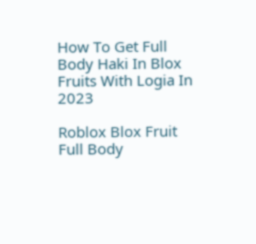How To Get Full Body Haki In Blox Fruits With Logia In 2023

Roblox Blox Fruit Full Body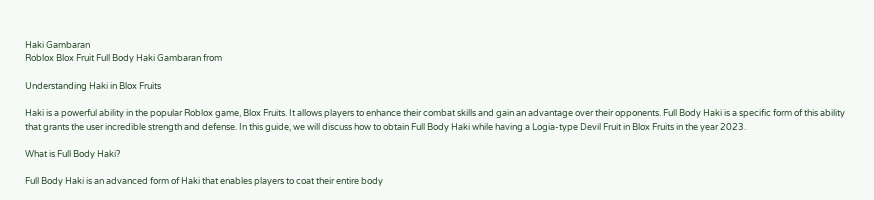Haki Gambaran
Roblox Blox Fruit Full Body Haki Gambaran from

Understanding Haki in Blox Fruits

Haki is a powerful ability in the popular Roblox game, Blox Fruits. It allows players to enhance their combat skills and gain an advantage over their opponents. Full Body Haki is a specific form of this ability that grants the user incredible strength and defense. In this guide, we will discuss how to obtain Full Body Haki while having a Logia-type Devil Fruit in Blox Fruits in the year 2023.

What is Full Body Haki?

Full Body Haki is an advanced form of Haki that enables players to coat their entire body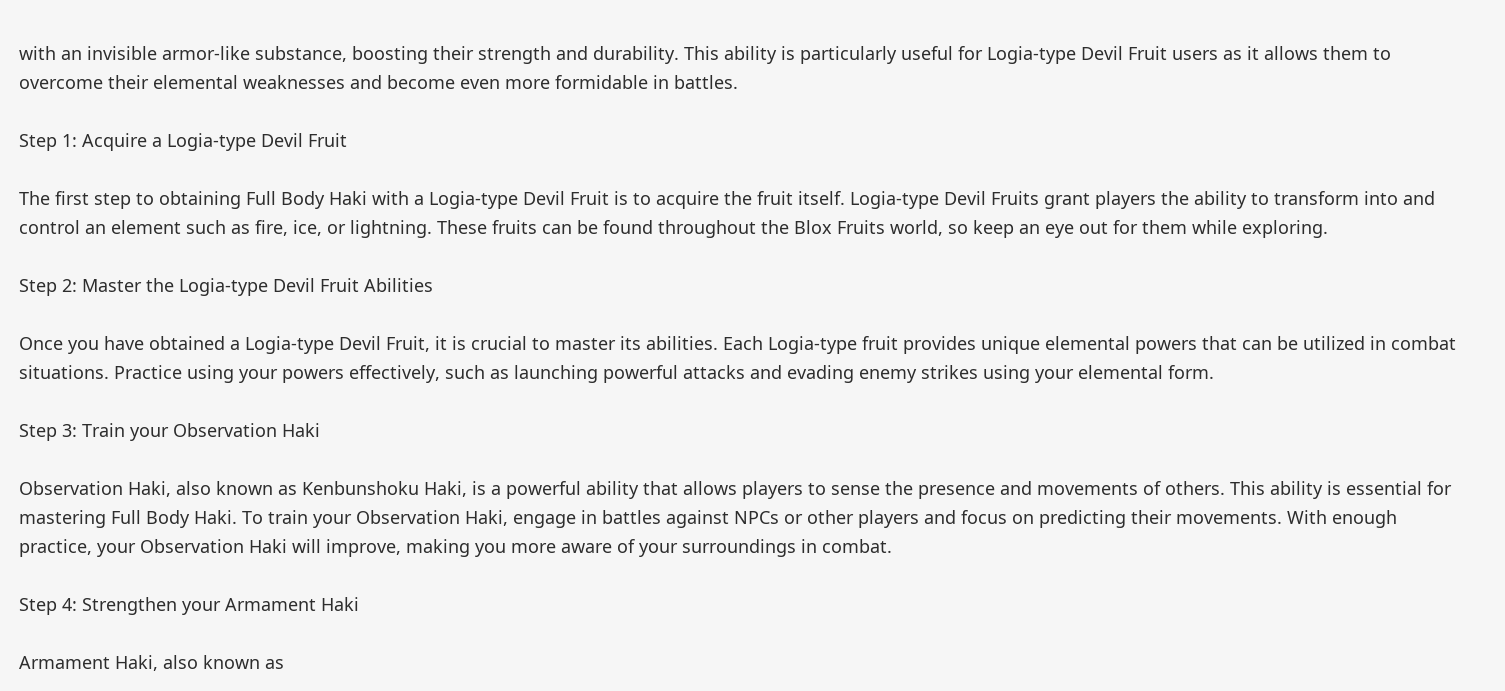with an invisible armor-like substance, boosting their strength and durability. This ability is particularly useful for Logia-type Devil Fruit users as it allows them to overcome their elemental weaknesses and become even more formidable in battles.

Step 1: Acquire a Logia-type Devil Fruit

The first step to obtaining Full Body Haki with a Logia-type Devil Fruit is to acquire the fruit itself. Logia-type Devil Fruits grant players the ability to transform into and control an element such as fire, ice, or lightning. These fruits can be found throughout the Blox Fruits world, so keep an eye out for them while exploring.

Step 2: Master the Logia-type Devil Fruit Abilities

Once you have obtained a Logia-type Devil Fruit, it is crucial to master its abilities. Each Logia-type fruit provides unique elemental powers that can be utilized in combat situations. Practice using your powers effectively, such as launching powerful attacks and evading enemy strikes using your elemental form.

Step 3: Train your Observation Haki

Observation Haki, also known as Kenbunshoku Haki, is a powerful ability that allows players to sense the presence and movements of others. This ability is essential for mastering Full Body Haki. To train your Observation Haki, engage in battles against NPCs or other players and focus on predicting their movements. With enough practice, your Observation Haki will improve, making you more aware of your surroundings in combat.

Step 4: Strengthen your Armament Haki

Armament Haki, also known as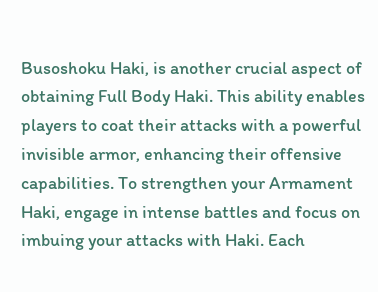Busoshoku Haki, is another crucial aspect of obtaining Full Body Haki. This ability enables players to coat their attacks with a powerful invisible armor, enhancing their offensive capabilities. To strengthen your Armament Haki, engage in intense battles and focus on imbuing your attacks with Haki. Each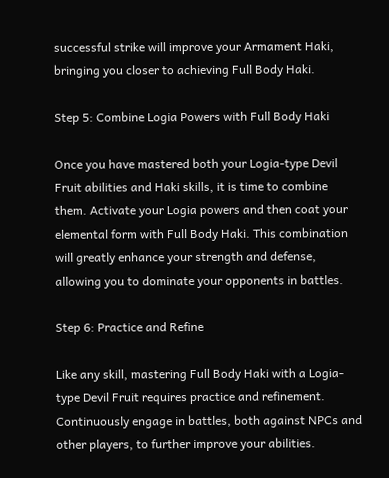successful strike will improve your Armament Haki, bringing you closer to achieving Full Body Haki.

Step 5: Combine Logia Powers with Full Body Haki

Once you have mastered both your Logia-type Devil Fruit abilities and Haki skills, it is time to combine them. Activate your Logia powers and then coat your elemental form with Full Body Haki. This combination will greatly enhance your strength and defense, allowing you to dominate your opponents in battles.

Step 6: Practice and Refine

Like any skill, mastering Full Body Haki with a Logia-type Devil Fruit requires practice and refinement. Continuously engage in battles, both against NPCs and other players, to further improve your abilities.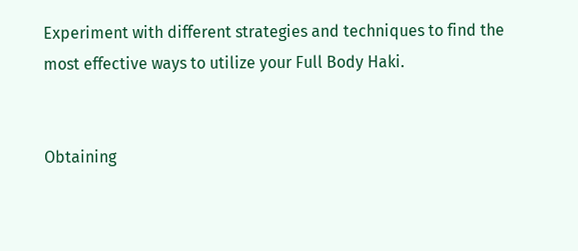Experiment with different strategies and techniques to find the most effective ways to utilize your Full Body Haki.


Obtaining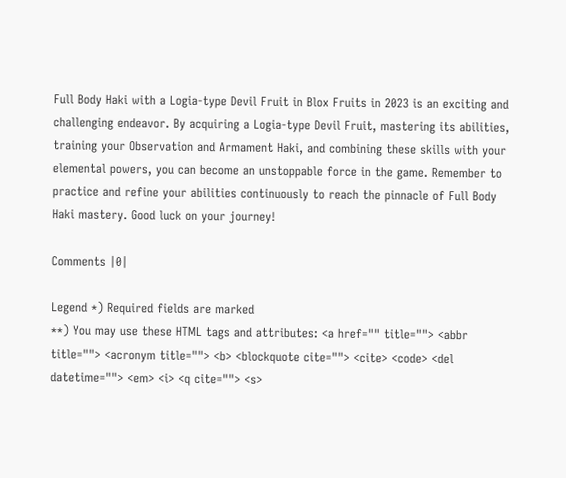Full Body Haki with a Logia-type Devil Fruit in Blox Fruits in 2023 is an exciting and challenging endeavor. By acquiring a Logia-type Devil Fruit, mastering its abilities, training your Observation and Armament Haki, and combining these skills with your elemental powers, you can become an unstoppable force in the game. Remember to practice and refine your abilities continuously to reach the pinnacle of Full Body Haki mastery. Good luck on your journey!

Comments |0|

Legend *) Required fields are marked
**) You may use these HTML tags and attributes: <a href="" title=""> <abbr title=""> <acronym title=""> <b> <blockquote cite=""> <cite> <code> <del datetime=""> <em> <i> <q cite=""> <s>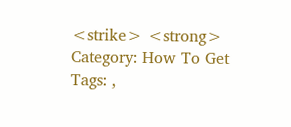<strike> <strong>
Category: How To Get
Tags: ,